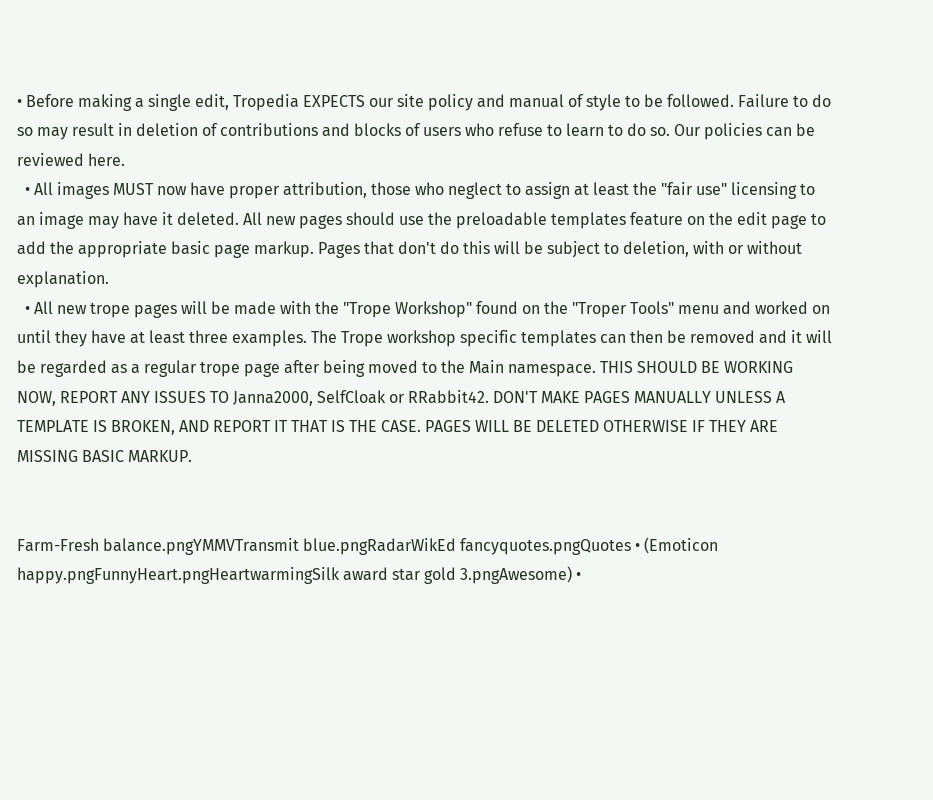• Before making a single edit, Tropedia EXPECTS our site policy and manual of style to be followed. Failure to do so may result in deletion of contributions and blocks of users who refuse to learn to do so. Our policies can be reviewed here.
  • All images MUST now have proper attribution, those who neglect to assign at least the "fair use" licensing to an image may have it deleted. All new pages should use the preloadable templates feature on the edit page to add the appropriate basic page markup. Pages that don't do this will be subject to deletion, with or without explanation.
  • All new trope pages will be made with the "Trope Workshop" found on the "Troper Tools" menu and worked on until they have at least three examples. The Trope workshop specific templates can then be removed and it will be regarded as a regular trope page after being moved to the Main namespace. THIS SHOULD BE WORKING NOW, REPORT ANY ISSUES TO Janna2000, SelfCloak or RRabbit42. DON'T MAKE PAGES MANUALLY UNLESS A TEMPLATE IS BROKEN, AND REPORT IT THAT IS THE CASE. PAGES WILL BE DELETED OTHERWISE IF THEY ARE MISSING BASIC MARKUP.


Farm-Fresh balance.pngYMMVTransmit blue.pngRadarWikEd fancyquotes.pngQuotes • (Emoticon happy.pngFunnyHeart.pngHeartwarmingSilk award star gold 3.pngAwesome) •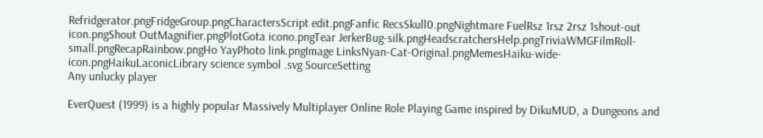Refridgerator.pngFridgeGroup.pngCharactersScript edit.pngFanfic RecsSkull0.pngNightmare FuelRsz 1rsz 2rsz 1shout-out icon.pngShout OutMagnifier.pngPlotGota icono.pngTear JerkerBug-silk.pngHeadscratchersHelp.pngTriviaWMGFilmRoll-small.pngRecapRainbow.pngHo YayPhoto link.pngImage LinksNyan-Cat-Original.pngMemesHaiku-wide-icon.pngHaikuLaconicLibrary science symbol .svg SourceSetting
Any unlucky player

EverQuest (1999) is a highly popular Massively Multiplayer Online Role Playing Game inspired by DikuMUD, a Dungeons and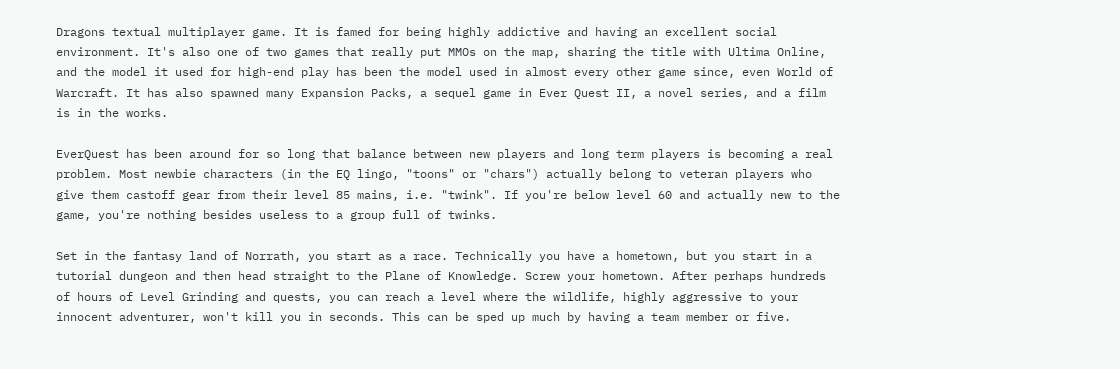Dragons textual multiplayer game. It is famed for being highly addictive and having an excellent social environment. It's also one of two games that really put MMOs on the map, sharing the title with Ultima Online, and the model it used for high-end play has been the model used in almost every other game since, even World of Warcraft. It has also spawned many Expansion Packs, a sequel game in Ever Quest II, a novel series, and a film is in the works.

EverQuest has been around for so long that balance between new players and long term players is becoming a real problem. Most newbie characters (in the EQ lingo, "toons" or "chars") actually belong to veteran players who give them castoff gear from their level 85 mains, i.e. "twink". If you're below level 60 and actually new to the game, you're nothing besides useless to a group full of twinks.

Set in the fantasy land of Norrath, you start as a race. Technically you have a hometown, but you start in a tutorial dungeon and then head straight to the Plane of Knowledge. Screw your hometown. After perhaps hundreds of hours of Level Grinding and quests, you can reach a level where the wildlife, highly aggressive to your innocent adventurer, won't kill you in seconds. This can be sped up much by having a team member or five.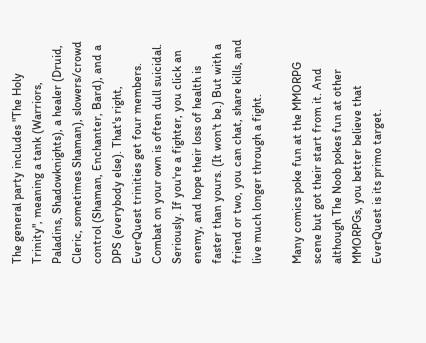The general party includes "The Holy Trinity", meaning a tank (Warriors, Paladins, Shadowknights), a healer (Druid, Cleric, sometimes Shaman), slowers/crowd control (Shaman, Enchanter, Bard), and a DPS (everybody else). That's right, EverQuest trinities get four members. Combat on your own is often dull suicidal. Seriously. If you're a fighter, you click an enemy, and hope their loss of health is faster than yours. (It won't be.) But with a friend or two, you can chat, share kills, and live much longer through a fight.

Many comics poke fun at the MMORPG scene but got their start from it. And although The Noob pokes fun at other MMORPGs, you better believe that EverQuest is its primo target.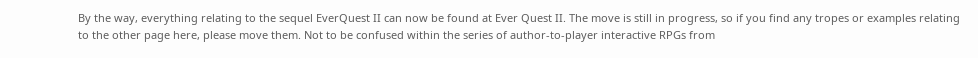By the way, everything relating to the sequel EverQuest II can now be found at Ever Quest II. The move is still in progress, so if you find any tropes or examples relating to the other page here, please move them. Not to be confused within the series of author-to-player interactive RPGs from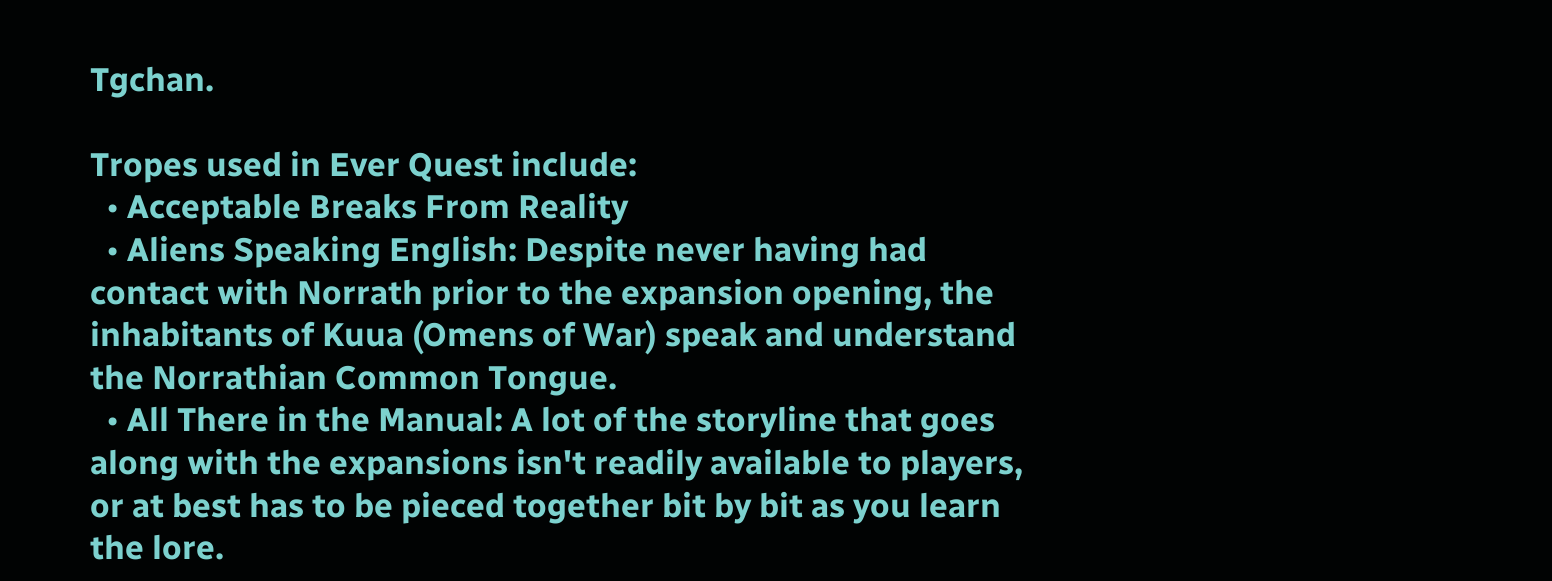Tgchan.

Tropes used in Ever Quest include:
  • Acceptable Breaks From Reality
  • Aliens Speaking English: Despite never having had contact with Norrath prior to the expansion opening, the inhabitants of Kuua (Omens of War) speak and understand the Norrathian Common Tongue.
  • All There in the Manual: A lot of the storyline that goes along with the expansions isn't readily available to players, or at best has to be pieced together bit by bit as you learn the lore.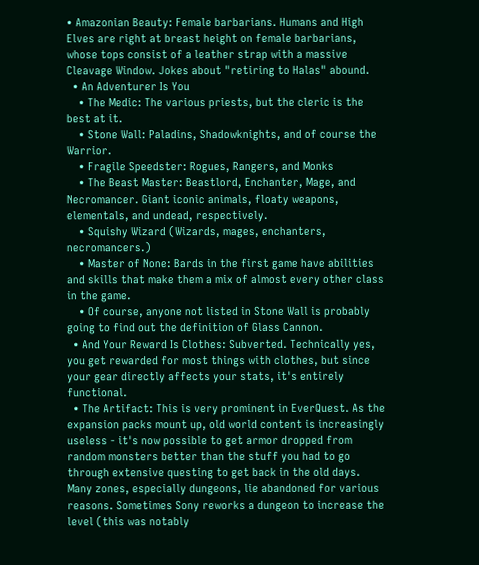• Amazonian Beauty: Female barbarians. Humans and High Elves are right at breast height on female barbarians, whose tops consist of a leather strap with a massive Cleavage Window. Jokes about "retiring to Halas" abound.
  • An Adventurer Is You
    • The Medic: The various priests, but the cleric is the best at it.
    • Stone Wall: Paladins, Shadowknights, and of course the Warrior.
    • Fragile Speedster: Rogues, Rangers, and Monks
    • The Beast Master: Beastlord, Enchanter, Mage, and Necromancer. Giant iconic animals, floaty weapons, elementals, and undead, respectively.
    • Squishy Wizard (Wizards, mages, enchanters, necromancers.)
    • Master of None: Bards in the first game have abilities and skills that make them a mix of almost every other class in the game.
    • Of course, anyone not listed in Stone Wall is probably going to find out the definition of Glass Cannon.
  • And Your Reward Is Clothes: Subverted. Technically yes, you get rewarded for most things with clothes, but since your gear directly affects your stats, it's entirely functional.
  • The Artifact: This is very prominent in EverQuest. As the expansion packs mount up, old world content is increasingly useless - it's now possible to get armor dropped from random monsters better than the stuff you had to go through extensive questing to get back in the old days. Many zones, especially dungeons, lie abandoned for various reasons. Sometimes Sony reworks a dungeon to increase the level (this was notably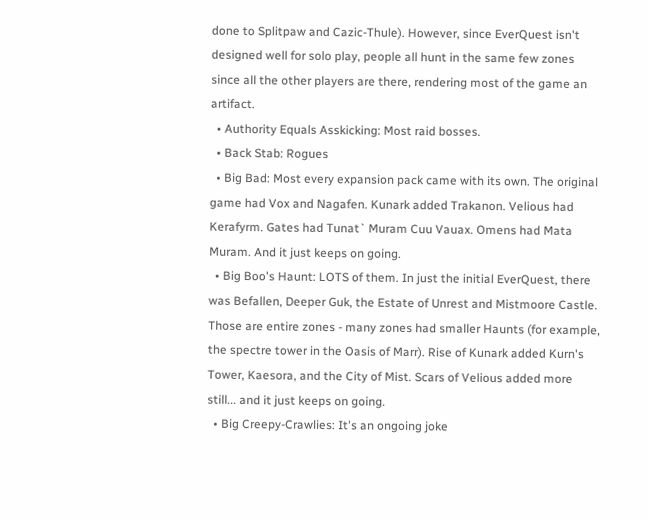done to Splitpaw and Cazic-Thule). However, since EverQuest isn't designed well for solo play, people all hunt in the same few zones since all the other players are there, rendering most of the game an artifact.
  • Authority Equals Asskicking: Most raid bosses.
  • Back Stab: Rogues
  • Big Bad: Most every expansion pack came with its own. The original game had Vox and Nagafen. Kunark added Trakanon. Velious had Kerafyrm. Gates had Tunat` Muram Cuu Vauax. Omens had Mata Muram. And it just keeps on going.
  • Big Boo's Haunt: LOTS of them. In just the initial EverQuest, there was Befallen, Deeper Guk, the Estate of Unrest and Mistmoore Castle. Those are entire zones - many zones had smaller Haunts (for example, the spectre tower in the Oasis of Marr). Rise of Kunark added Kurn's Tower, Kaesora, and the City of Mist. Scars of Velious added more still... and it just keeps on going.
  • Big Creepy-Crawlies: It's an ongoing joke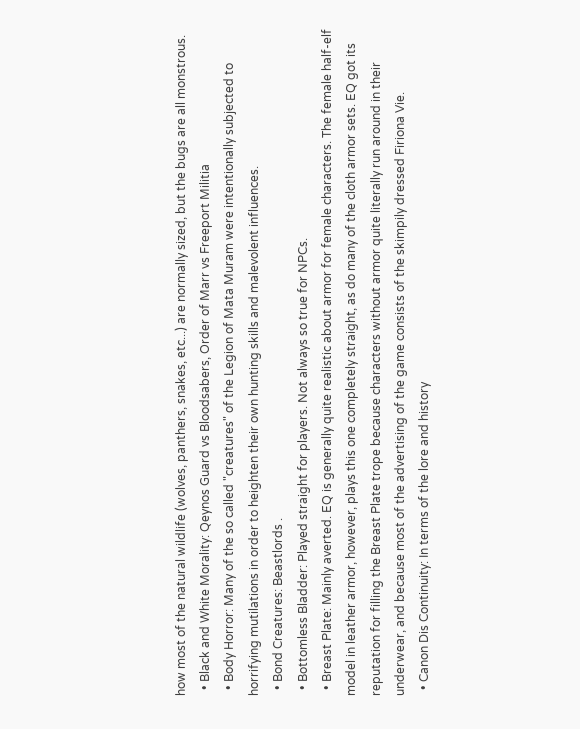how most of the natural wildlife (wolves, panthers, snakes, etc...) are normally sized, but the bugs are all monstrous.
  • Black and White Morality: Qeynos Guard vs Bloodsabers, Order of Marr vs Freeport Militia
  • Body Horror: Many of the so called "creatures" of the Legion of Mata Muram were intentionally subjected to horrifying mutilations in order to heighten their own hunting skills and malevolent influences.
  • Bond Creatures: Beastlords .
  • Bottomless Bladder: Played straight for players. Not always so true for NPCs.
  • Breast Plate: Mainly averted. EQ is generally quite realistic about armor for female characters. The female half-elf model in leather armor, however, plays this one completely straight, as do many of the cloth armor sets. EQ got its reputation for filling the Breast Plate trope because characters without armor quite literally run around in their underwear, and because most of the advertising of the game consists of the skimpily dressed Firiona Vie.
  • Canon Dis Continuity: In terms of the lore and history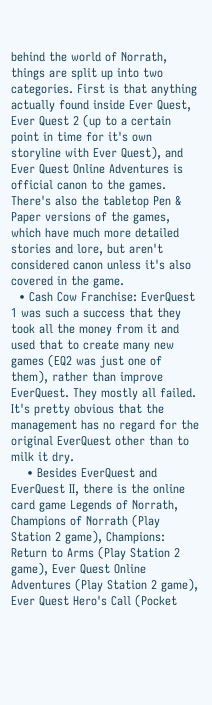behind the world of Norrath, things are split up into two categories. First is that anything actually found inside Ever Quest, Ever Quest 2 (up to a certain point in time for it's own storyline with Ever Quest), and Ever Quest Online Adventures is official canon to the games. There's also the tabletop Pen & Paper versions of the games, which have much more detailed stories and lore, but aren't considered canon unless it's also covered in the game.
  • Cash Cow Franchise: EverQuest 1 was such a success that they took all the money from it and used that to create many new games (EQ2 was just one of them), rather than improve EverQuest. They mostly all failed. It's pretty obvious that the management has no regard for the original EverQuest other than to milk it dry.
    • Besides EverQuest and EverQuest II, there is the online card game Legends of Norrath, Champions of Norrath (Play Station 2 game), Champions: Return to Arms (Play Station 2 game), Ever Quest Online Adventures (Play Station 2 game), Ever Quest Hero's Call (Pocket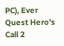PC), Ever Quest Hero's Call 2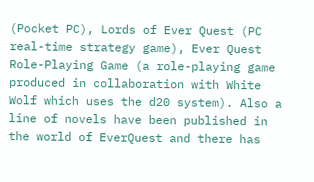(Pocket PC), Lords of Ever Quest (PC real-time strategy game), Ever Quest Role-Playing Game (a role-playing game produced in collaboration with White Wolf which uses the d20 system). Also a line of novels have been published in the world of EverQuest and there has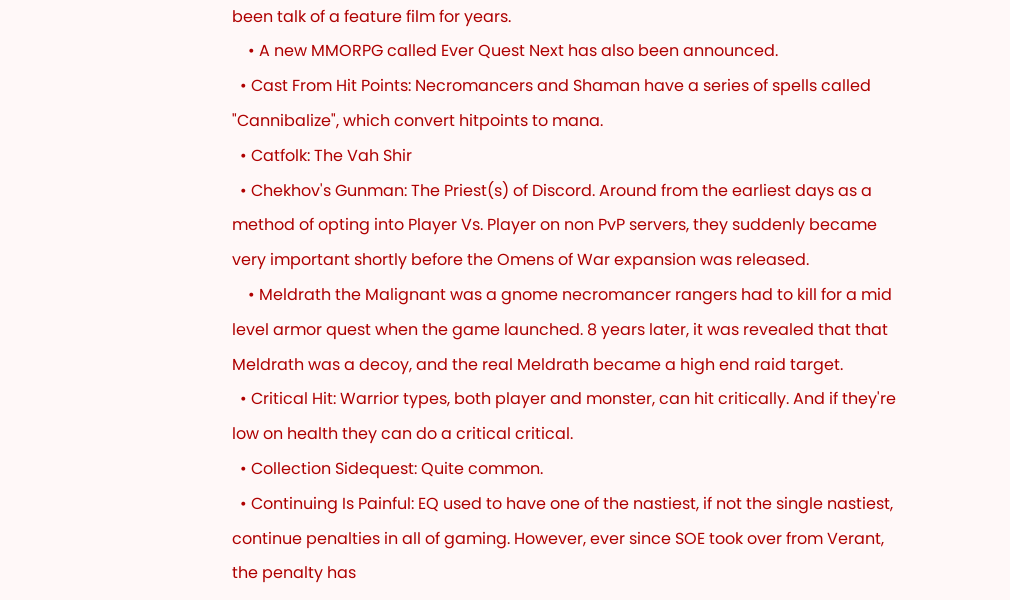been talk of a feature film for years.
    • A new MMORPG called Ever Quest Next has also been announced.
  • Cast From Hit Points: Necromancers and Shaman have a series of spells called "Cannibalize", which convert hitpoints to mana.
  • Catfolk: The Vah Shir
  • Chekhov's Gunman: The Priest(s) of Discord. Around from the earliest days as a method of opting into Player Vs. Player on non PvP servers, they suddenly became very important shortly before the Omens of War expansion was released.
    • Meldrath the Malignant was a gnome necromancer rangers had to kill for a mid level armor quest when the game launched. 8 years later, it was revealed that that Meldrath was a decoy, and the real Meldrath became a high end raid target.
  • Critical Hit: Warrior types, both player and monster, can hit critically. And if they're low on health they can do a critical critical.
  • Collection Sidequest: Quite common.
  • Continuing Is Painful: EQ used to have one of the nastiest, if not the single nastiest, continue penalties in all of gaming. However, ever since SOE took over from Verant, the penalty has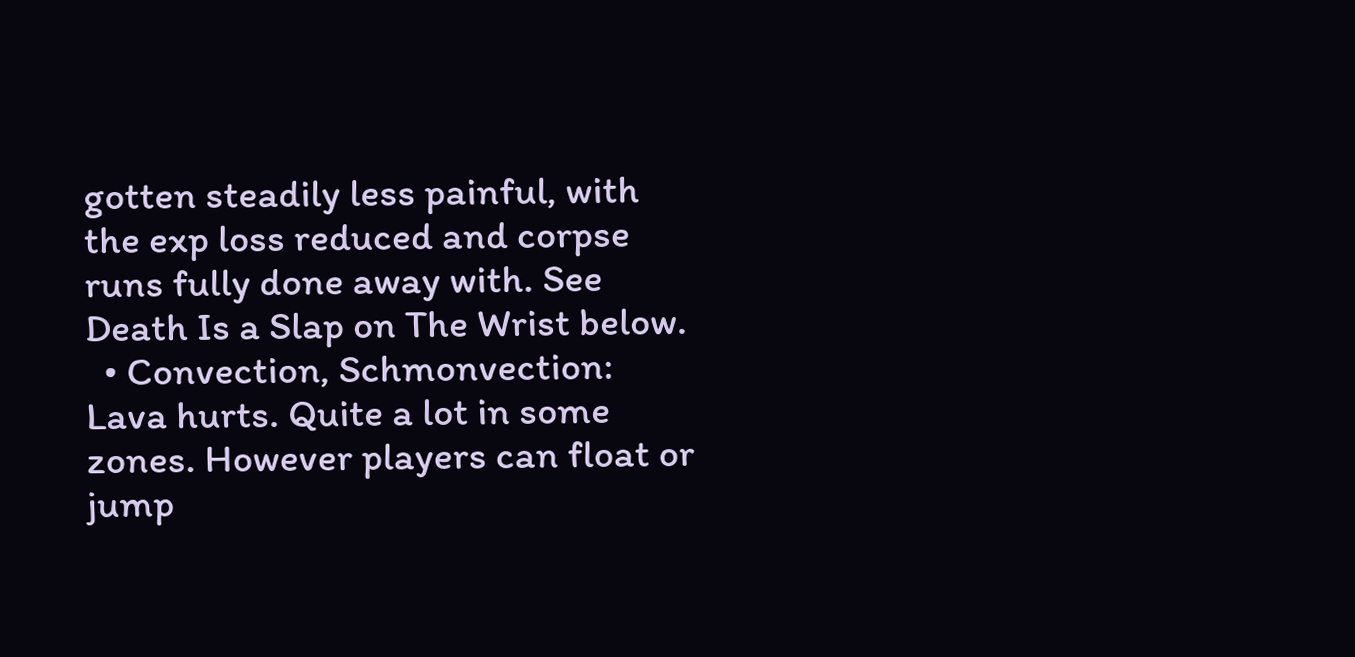gotten steadily less painful, with the exp loss reduced and corpse runs fully done away with. See Death Is a Slap on The Wrist below.
  • Convection, Schmonvection: Lava hurts. Quite a lot in some zones. However players can float or jump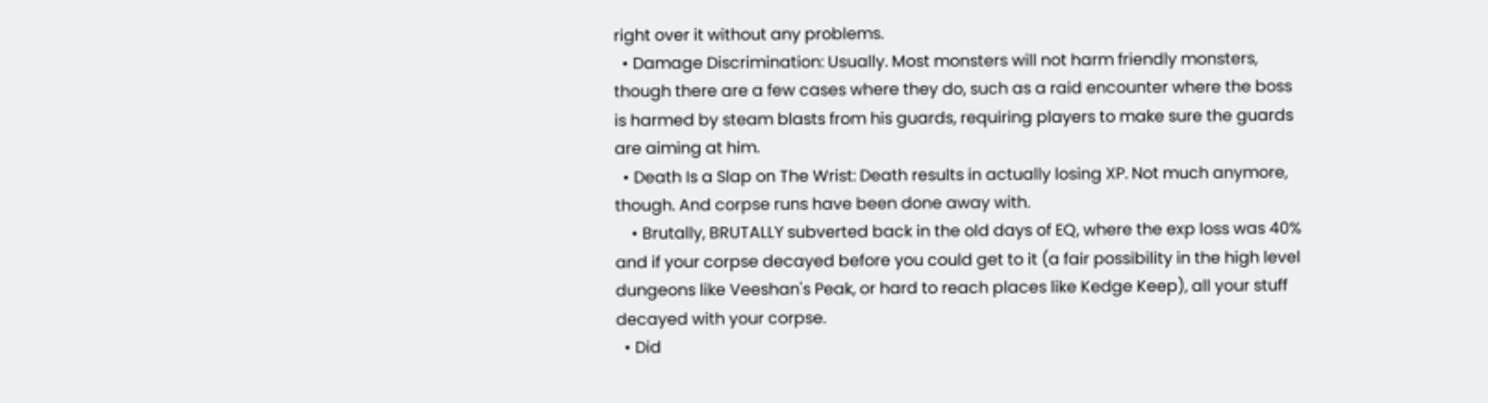right over it without any problems.
  • Damage Discrimination: Usually. Most monsters will not harm friendly monsters, though there are a few cases where they do, such as a raid encounter where the boss is harmed by steam blasts from his guards, requiring players to make sure the guards are aiming at him.
  • Death Is a Slap on The Wrist: Death results in actually losing XP. Not much anymore, though. And corpse runs have been done away with.
    • Brutally, BRUTALLY subverted back in the old days of EQ, where the exp loss was 40% and if your corpse decayed before you could get to it (a fair possibility in the high level dungeons like Veeshan's Peak, or hard to reach places like Kedge Keep), all your stuff decayed with your corpse.
  • Did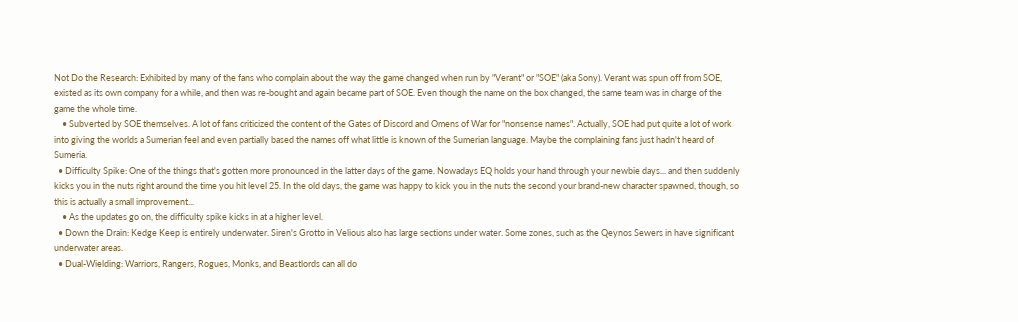Not Do the Research: Exhibited by many of the fans who complain about the way the game changed when run by "Verant" or "SOE" (aka Sony). Verant was spun off from SOE, existed as its own company for a while, and then was re-bought and again became part of SOE. Even though the name on the box changed, the same team was in charge of the game the whole time.
    • Subverted by SOE themselves. A lot of fans criticized the content of the Gates of Discord and Omens of War for "nonsense names". Actually, SOE had put quite a lot of work into giving the worlds a Sumerian feel and even partially based the names off what little is known of the Sumerian language. Maybe the complaining fans just hadn't heard of Sumeria.
  • Difficulty Spike: One of the things that's gotten more pronounced in the latter days of the game. Nowadays EQ holds your hand through your newbie days... and then suddenly kicks you in the nuts right around the time you hit level 25. In the old days, the game was happy to kick you in the nuts the second your brand-new character spawned, though, so this is actually a small improvement...
    • As the updates go on, the difficulty spike kicks in at a higher level.
  • Down the Drain: Kedge Keep is entirely underwater. Siren's Grotto in Velious also has large sections under water. Some zones, such as the Qeynos Sewers in have significant underwater areas.
  • Dual-Wielding: Warriors, Rangers, Rogues, Monks, and Beastlords can all do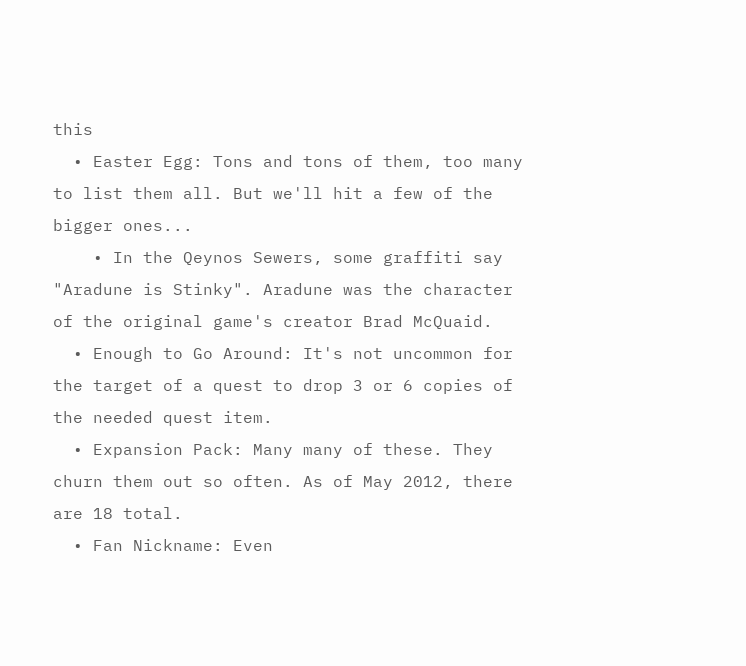this
  • Easter Egg: Tons and tons of them, too many to list them all. But we'll hit a few of the bigger ones...
    • In the Qeynos Sewers, some graffiti say "Aradune is Stinky". Aradune was the character of the original game's creator Brad McQuaid.
  • Enough to Go Around: It's not uncommon for the target of a quest to drop 3 or 6 copies of the needed quest item.
  • Expansion Pack: Many many of these. They churn them out so often. As of May 2012, there are 18 total.
  • Fan Nickname: Even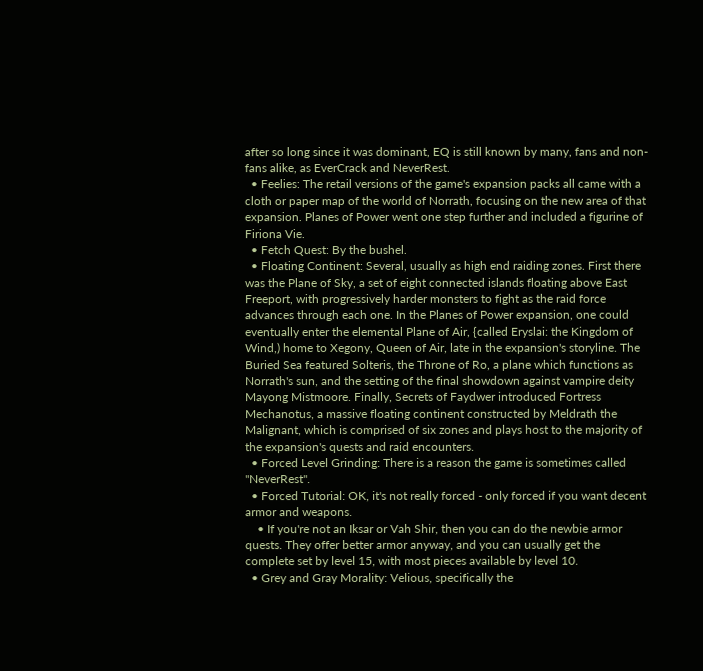after so long since it was dominant, EQ is still known by many, fans and non-fans alike, as EverCrack and NeverRest.
  • Feelies: The retail versions of the game's expansion packs all came with a cloth or paper map of the world of Norrath, focusing on the new area of that expansion. Planes of Power went one step further and included a figurine of Firiona Vie.
  • Fetch Quest: By the bushel.
  • Floating Continent: Several, usually as high end raiding zones. First there was the Plane of Sky, a set of eight connected islands floating above East Freeport, with progressively harder monsters to fight as the raid force advances through each one. In the Planes of Power expansion, one could eventually enter the elemental Plane of Air, {called Eryslai: the Kingdom of Wind,) home to Xegony, Queen of Air, late in the expansion's storyline. The Buried Sea featured Solteris, the Throne of Ro, a plane which functions as Norrath's sun, and the setting of the final showdown against vampire deity Mayong Mistmoore. Finally, Secrets of Faydwer introduced Fortress Mechanotus, a massive floating continent constructed by Meldrath the Malignant, which is comprised of six zones and plays host to the majority of the expansion's quests and raid encounters.
  • Forced Level Grinding: There is a reason the game is sometimes called "NeverRest".
  • Forced Tutorial: OK, it's not really forced - only forced if you want decent armor and weapons.
    • If you're not an Iksar or Vah Shir, then you can do the newbie armor quests. They offer better armor anyway, and you can usually get the complete set by level 15, with most pieces available by level 10.
  • Grey and Gray Morality: Velious, specifically the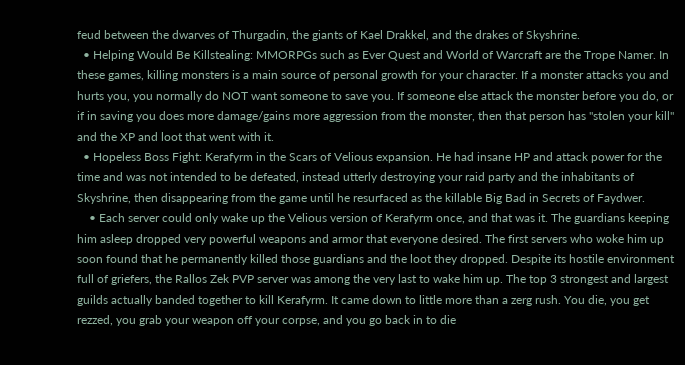feud between the dwarves of Thurgadin, the giants of Kael Drakkel, and the drakes of Skyshrine.
  • Helping Would Be Killstealing: MMORPGs such as Ever Quest and World of Warcraft are the Trope Namer. In these games, killing monsters is a main source of personal growth for your character. If a monster attacks you and hurts you, you normally do NOT want someone to save you. If someone else attack the monster before you do, or if in saving you does more damage/gains more aggression from the monster, then that person has "stolen your kill" and the XP and loot that went with it.
  • Hopeless Boss Fight: Kerafyrm in the Scars of Velious expansion. He had insane HP and attack power for the time and was not intended to be defeated, instead utterly destroying your raid party and the inhabitants of Skyshrine, then disappearing from the game until he resurfaced as the killable Big Bad in Secrets of Faydwer.
    • Each server could only wake up the Velious version of Kerafyrm once, and that was it. The guardians keeping him asleep dropped very powerful weapons and armor that everyone desired. The first servers who woke him up soon found that he permanently killed those guardians and the loot they dropped. Despite its hostile environment full of griefers, the Rallos Zek PVP server was among the very last to wake him up. The top 3 strongest and largest guilds actually banded together to kill Kerafyrm. It came down to little more than a zerg rush. You die, you get rezzed, you grab your weapon off your corpse, and you go back in to die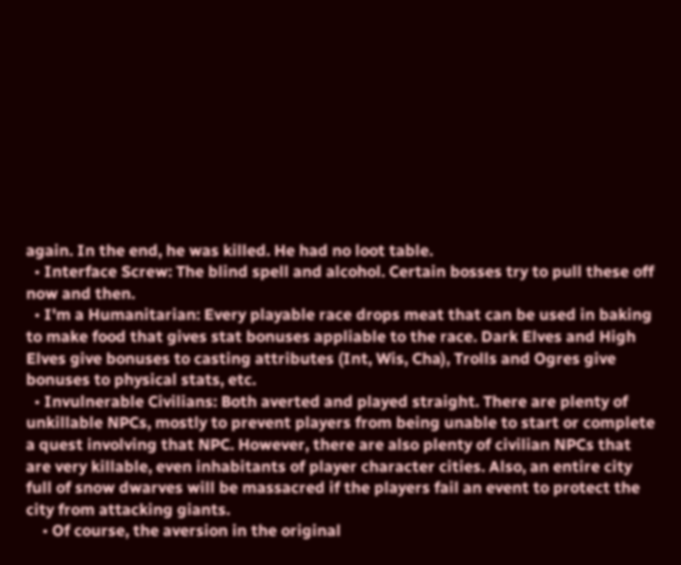again. In the end, he was killed. He had no loot table.
  • Interface Screw: The blind spell and alcohol. Certain bosses try to pull these off now and then.
  • I'm a Humanitarian: Every playable race drops meat that can be used in baking to make food that gives stat bonuses appliable to the race. Dark Elves and High Elves give bonuses to casting attributes (Int, Wis, Cha), Trolls and Ogres give bonuses to physical stats, etc.
  • Invulnerable Civilians: Both averted and played straight. There are plenty of unkillable NPCs, mostly to prevent players from being unable to start or complete a quest involving that NPC. However, there are also plenty of civilian NPCs that are very killable, even inhabitants of player character cities. Also, an entire city full of snow dwarves will be massacred if the players fail an event to protect the city from attacking giants.
    • Of course, the aversion in the original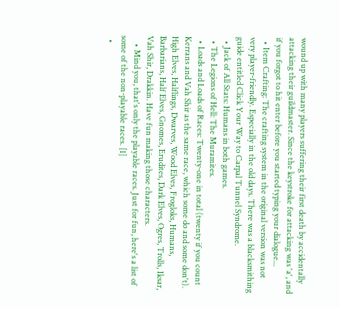wound up with many players suffering their first death by accidentally attacking their guildmaster. Since the keystroke for attacking was 'a', and if you forgot to hit enter before you started typing your dialogue...
  • Item Crafting: The crafting system in the original version was not very player-friendly. Especially in the old days. There was a blacksmithing guide entitled Click Your Way to Carpal Tunnel Syndrome.
  • Jack of All Stats: Humans in both games.
  • The Legions of Hell: The Muramites.
  • Loads and Loads of Races: Twenty-one in total (twenty if you count Kerrans and Vah Shir as the same race, which some do and some don't). High Elves, Halflings, Dwarves, Wood Elves, Frogloks, Humans, Barbarians, Half Elves, Gnomes, Erudites, Dark Elves, Ogres, Trolls, Iksar, Vah Shir, Drakkin. Have fun making those characters.
    • Mind you, that's only the playable races. Just for fun, here's a list of some of the non-playable races. [1]
  •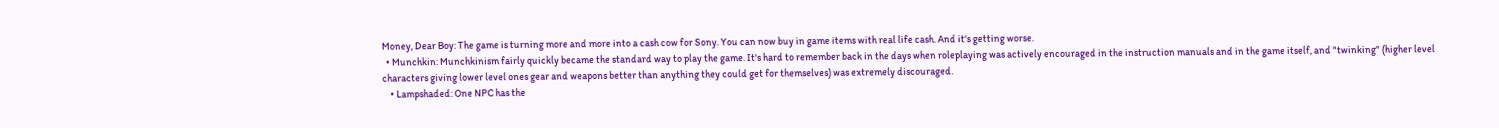Money, Dear Boy: The game is turning more and more into a cash cow for Sony. You can now buy in game items with real life cash. And it's getting worse.
  • Munchkin: Munchkinism fairly quickly became the standard way to play the game. It's hard to remember back in the days when roleplaying was actively encouraged in the instruction manuals and in the game itself, and "twinking" (higher level characters giving lower level ones gear and weapons better than anything they could get for themselves) was extremely discouraged.
    • Lampshaded: One NPC has the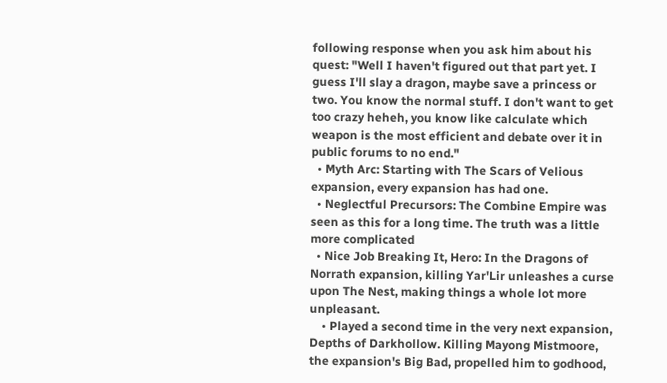following response when you ask him about his quest: "Well I haven't figured out that part yet. I guess I'll slay a dragon, maybe save a princess or two. You know the normal stuff. I don't want to get too crazy heheh, you know like calculate which weapon is the most efficient and debate over it in public forums to no end."
  • Myth Arc: Starting with The Scars of Velious expansion, every expansion has had one.
  • Neglectful Precursors: The Combine Empire was seen as this for a long time. The truth was a little more complicated
  • Nice Job Breaking It, Hero: In the Dragons of Norrath expansion, killing Yar'Lir unleashes a curse upon The Nest, making things a whole lot more unpleasant.
    • Played a second time in the very next expansion, Depths of Darkhollow. Killing Mayong Mistmoore, the expansion's Big Bad, propelled him to godhood,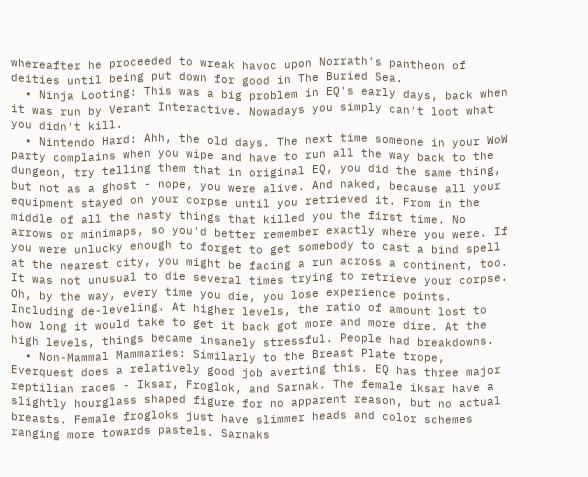whereafter he proceeded to wreak havoc upon Norrath's pantheon of deities until being put down for good in The Buried Sea.
  • Ninja Looting: This was a big problem in EQ's early days, back when it was run by Verant Interactive. Nowadays you simply can't loot what you didn't kill.
  • Nintendo Hard: Ahh, the old days. The next time someone in your WoW party complains when you wipe and have to run all the way back to the dungeon, try telling them that in original EQ, you did the same thing, but not as a ghost - nope, you were alive. And naked, because all your equipment stayed on your corpse until you retrieved it. From in the middle of all the nasty things that killed you the first time. No arrows or minimaps, so you'd better remember exactly where you were. If you were unlucky enough to forget to get somebody to cast a bind spell at the nearest city, you might be facing a run across a continent, too. It was not unusual to die several times trying to retrieve your corpse. Oh, by the way, every time you die, you lose experience points. Including de-leveling. At higher levels, the ratio of amount lost to how long it would take to get it back got more and more dire. At the high levels, things became insanely stressful. People had breakdowns.
  • Non-Mammal Mammaries: Similarly to the Breast Plate trope, Everquest does a relatively good job averting this. EQ has three major reptilian races - Iksar, Froglok, and Sarnak. The female iksar have a slightly hourglass shaped figure for no apparent reason, but no actual breasts. Female frogloks just have slimmer heads and color schemes ranging more towards pastels. Sarnaks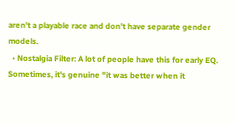aren't a playable race and don't have separate gender models.
  • Nostalgia Filter: A lot of people have this for early EQ. Sometimes, it's genuine "it was better when it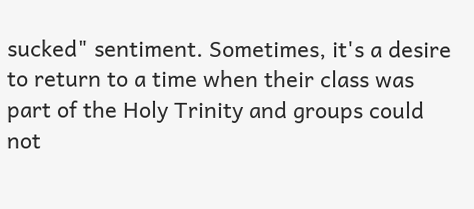sucked" sentiment. Sometimes, it's a desire to return to a time when their class was part of the Holy Trinity and groups could not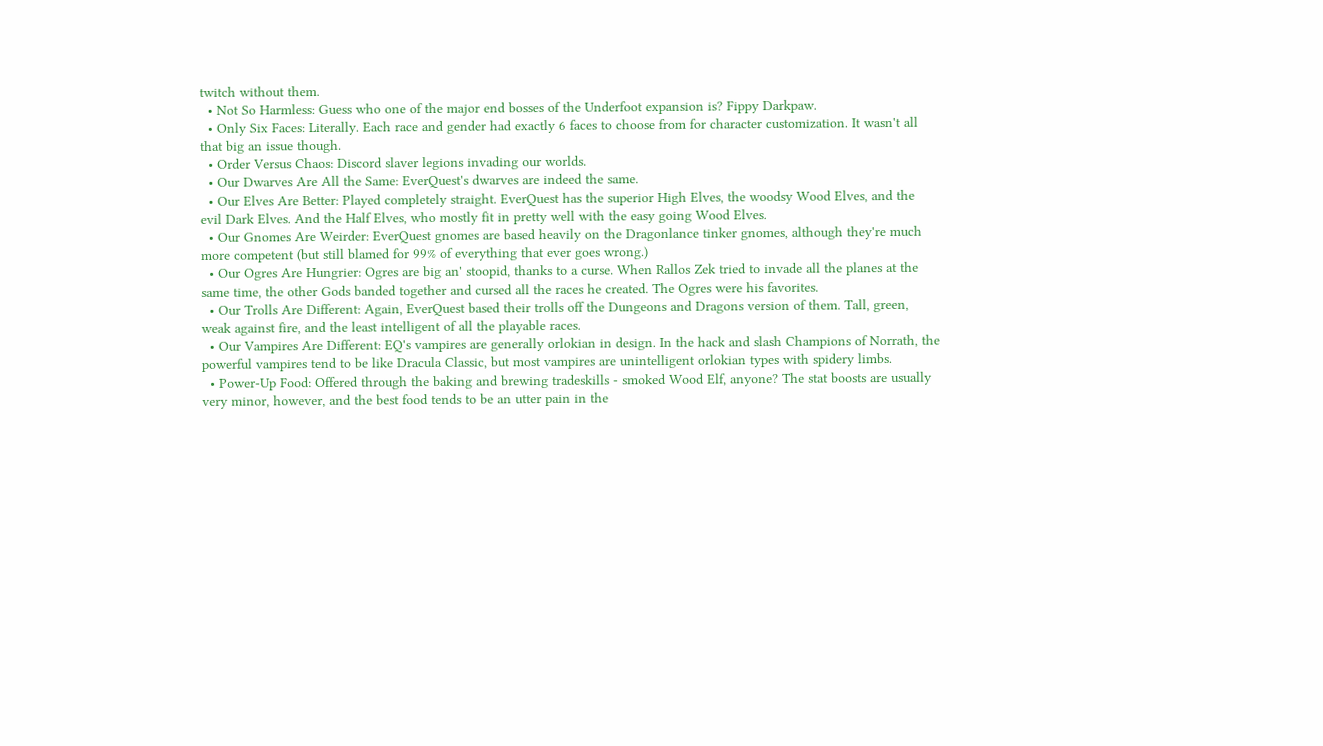twitch without them.
  • Not So Harmless: Guess who one of the major end bosses of the Underfoot expansion is? Fippy Darkpaw.
  • Only Six Faces: Literally. Each race and gender had exactly 6 faces to choose from for character customization. It wasn't all that big an issue though.
  • Order Versus Chaos: Discord slaver legions invading our worlds.
  • Our Dwarves Are All the Same: EverQuest's dwarves are indeed the same.
  • Our Elves Are Better: Played completely straight. EverQuest has the superior High Elves, the woodsy Wood Elves, and the evil Dark Elves. And the Half Elves, who mostly fit in pretty well with the easy going Wood Elves.
  • Our Gnomes Are Weirder: EverQuest gnomes are based heavily on the Dragonlance tinker gnomes, although they're much more competent (but still blamed for 99% of everything that ever goes wrong.)
  • Our Ogres Are Hungrier: Ogres are big an' stoopid, thanks to a curse. When Rallos Zek tried to invade all the planes at the same time, the other Gods banded together and cursed all the races he created. The Ogres were his favorites.
  • Our Trolls Are Different: Again, EverQuest based their trolls off the Dungeons and Dragons version of them. Tall, green, weak against fire, and the least intelligent of all the playable races.
  • Our Vampires Are Different: EQ's vampires are generally orlokian in design. In the hack and slash Champions of Norrath, the powerful vampires tend to be like Dracula Classic, but most vampires are unintelligent orlokian types with spidery limbs.
  • Power-Up Food: Offered through the baking and brewing tradeskills - smoked Wood Elf, anyone? The stat boosts are usually very minor, however, and the best food tends to be an utter pain in the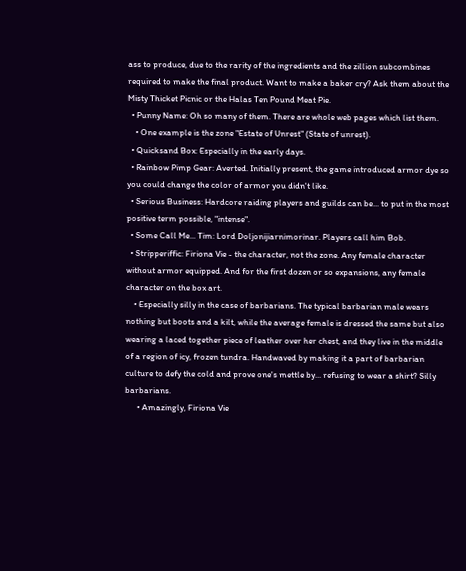ass to produce, due to the rarity of the ingredients and the zillion subcombines required to make the final product. Want to make a baker cry? Ask them about the Misty Thicket Picnic or the Halas Ten Pound Meat Pie.
  • Punny Name: Oh so many of them. There are whole web pages which list them.
    • One example is the zone "Estate of Unrest" (State of unrest).
  • Quicksand Box: Especially in the early days.
  • Rainbow Pimp Gear: Averted. Initially present, the game introduced armor dye so you could change the color of armor you didn't like.
  • Serious Business: Hardcore raiding players and guilds can be... to put in the most positive term possible, "intense".
  • Some Call Me... Tim: Lord Doljonijiarnimorinar. Players call him Bob.
  • Stripperiffic: Firiona Vie - the character, not the zone. Any female character without armor equipped. And for the first dozen or so expansions, any female character on the box art.
    • Especially silly in the case of barbarians. The typical barbarian male wears nothing but boots and a kilt, while the average female is dressed the same but also wearing a laced together piece of leather over her chest, and they live in the middle of a region of icy, frozen tundra. Handwaved by making it a part of barbarian culture to defy the cold and prove one's mettle by... refusing to wear a shirt? Silly barbarians.
      • Amazingly, Firiona Vie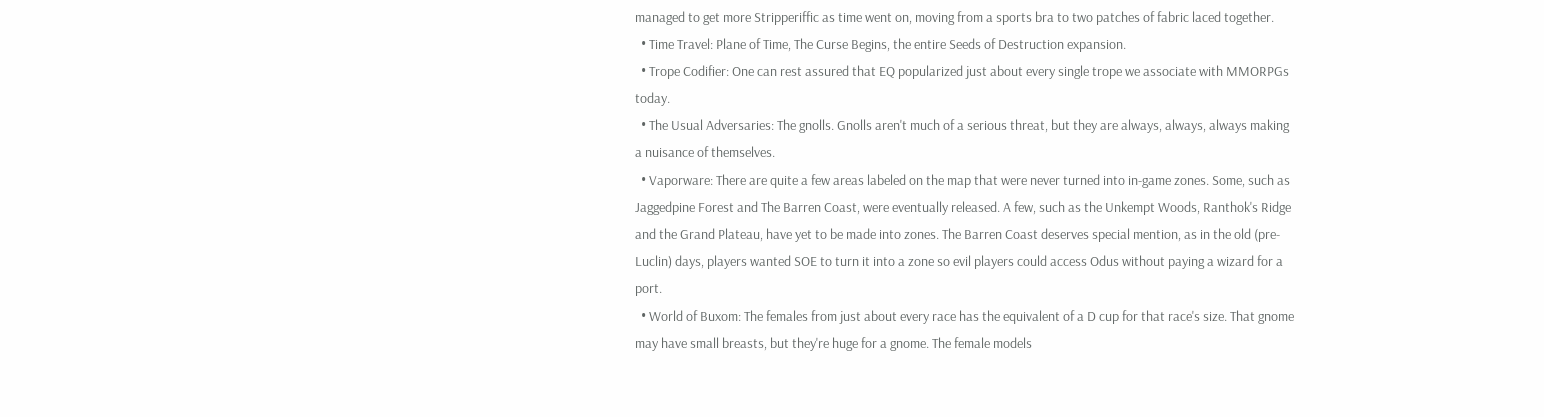managed to get more Stripperiffic as time went on, moving from a sports bra to two patches of fabric laced together.
  • Time Travel: Plane of Time, The Curse Begins, the entire Seeds of Destruction expansion.
  • Trope Codifier: One can rest assured that EQ popularized just about every single trope we associate with MMORPGs today.
  • The Usual Adversaries: The gnolls. Gnolls aren't much of a serious threat, but they are always, always, always making a nuisance of themselves.
  • Vaporware: There are quite a few areas labeled on the map that were never turned into in-game zones. Some, such as Jaggedpine Forest and The Barren Coast, were eventually released. A few, such as the Unkempt Woods, Ranthok's Ridge and the Grand Plateau, have yet to be made into zones. The Barren Coast deserves special mention, as in the old (pre-Luclin) days, players wanted SOE to turn it into a zone so evil players could access Odus without paying a wizard for a port.
  • World of Buxom: The females from just about every race has the equivalent of a D cup for that race's size. That gnome may have small breasts, but they're huge for a gnome. The female models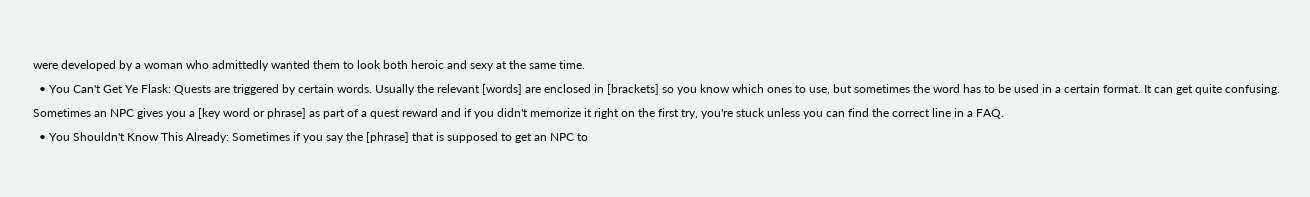were developed by a woman who admittedly wanted them to look both heroic and sexy at the same time.
  • You Can't Get Ye Flask: Quests are triggered by certain words. Usually the relevant [words] are enclosed in [brackets] so you know which ones to use, but sometimes the word has to be used in a certain format. It can get quite confusing. Sometimes an NPC gives you a [key word or phrase] as part of a quest reward and if you didn't memorize it right on the first try, you're stuck unless you can find the correct line in a FAQ.
  • You Shouldn't Know This Already: Sometimes if you say the [phrase] that is supposed to get an NPC to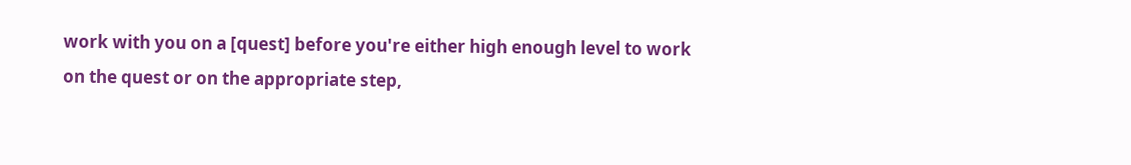work with you on a [quest] before you're either high enough level to work on the quest or on the appropriate step,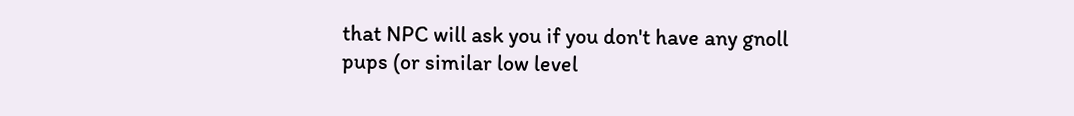that NPC will ask you if you don't have any gnoll pups (or similar low level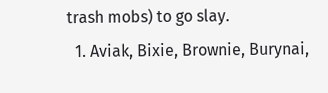trash mobs) to go slay.
  1. Aviak, Bixie, Brownie, Burynai,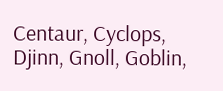Centaur, Cyclops, Djinn, Gnoll, Goblin,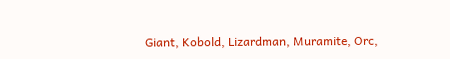Giant, Kobold, Lizardman, Muramite, Orc,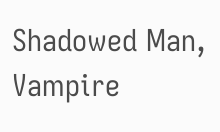Shadowed Man, Vampire